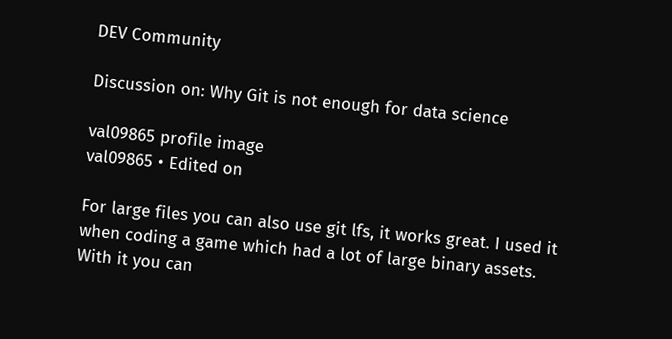DEV Community

Discussion on: Why Git is not enough for data science

val09865 profile image
val09865 • Edited on

For large files you can also use git lfs, it works great. I used it when coding a game which had a lot of large binary assets. With it you can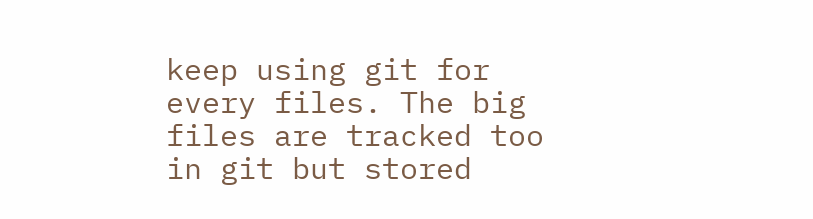keep using git for every files. The big files are tracked too in git but stored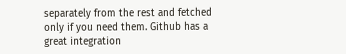separately from the rest and fetched only if you need them. Github has a great integration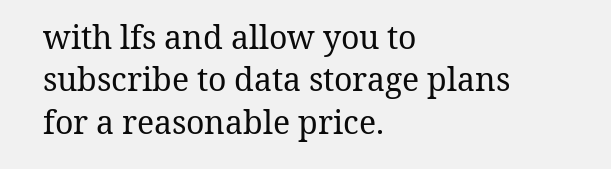with lfs and allow you to subscribe to data storage plans for a reasonable price.